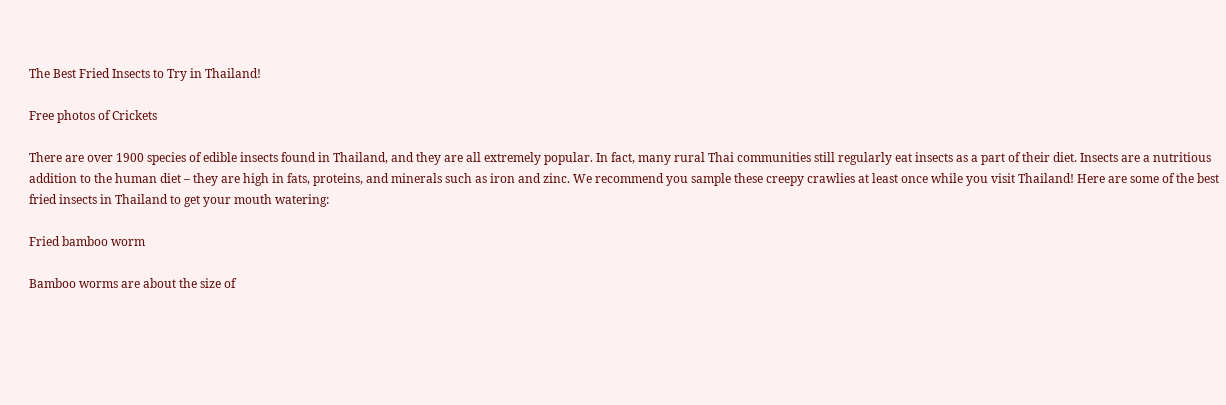The Best Fried Insects to Try in Thailand!

Free photos of Crickets

There are over 1900 species of edible insects found in Thailand, and they are all extremely popular. In fact, many rural Thai communities still regularly eat insects as a part of their diet. Insects are a nutritious addition to the human diet – they are high in fats, proteins, and minerals such as iron and zinc. We recommend you sample these creepy crawlies at least once while you visit Thailand! Here are some of the best fried insects in Thailand to get your mouth watering:

Fried bamboo worm

Bamboo worms are about the size of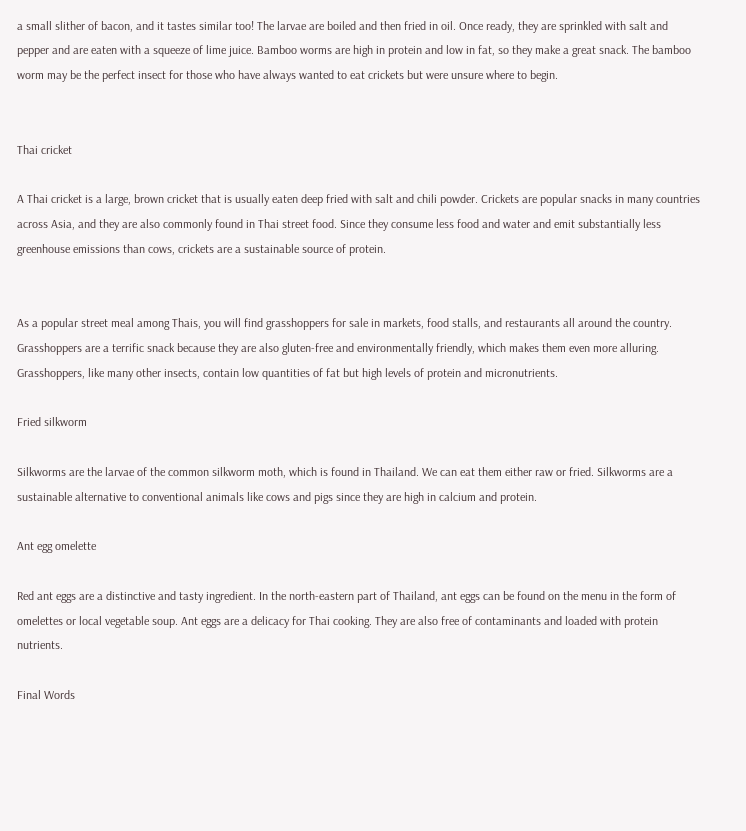a small slither of bacon, and it tastes similar too! The larvae are boiled and then fried in oil. Once ready, they are sprinkled with salt and pepper and are eaten with a squeeze of lime juice. Bamboo worms are high in protein and low in fat, so they make a great snack. The bamboo worm may be the perfect insect for those who have always wanted to eat crickets but were unsure where to begin.


Thai cricket

A Thai cricket is a large, brown cricket that is usually eaten deep fried with salt and chili powder. Crickets are popular snacks in many countries across Asia, and they are also commonly found in Thai street food. Since they consume less food and water and emit substantially less greenhouse emissions than cows, crickets are a sustainable source of protein.


As a popular street meal among Thais, you will find grasshoppers for sale in markets, food stalls, and restaurants all around the country. Grasshoppers are a terrific snack because they are also gluten-free and environmentally friendly, which makes them even more alluring. Grasshoppers, like many other insects, contain low quantities of fat but high levels of protein and micronutrients.

Fried silkworm

Silkworms are the larvae of the common silkworm moth, which is found in Thailand. We can eat them either raw or fried. Silkworms are a sustainable alternative to conventional animals like cows and pigs since they are high in calcium and protein.

Ant egg omelette

Red ant eggs are a distinctive and tasty ingredient. In the north-eastern part of Thailand, ant eggs can be found on the menu in the form of omelettes or local vegetable soup. Ant eggs are a delicacy for Thai cooking. They are also free of contaminants and loaded with protein nutrients.

Final Words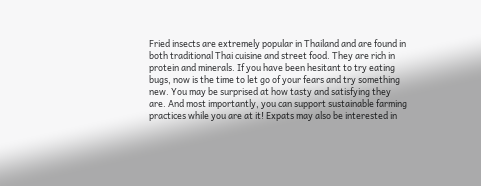Fried insects are extremely popular in Thailand and are found in both traditional Thai cuisine and street food. They are rich in protein and minerals. If you have been hesitant to try eating bugs, now is the time to let go of your fears and try something new. You may be surprised at how tasty and satisfying they are. And most importantly, you can support sustainable farming practices while you are at it! Expats may also be interested in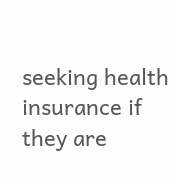seeking health insurance if they are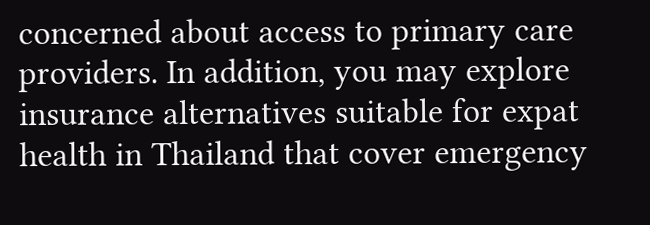concerned about access to primary care providers. In addition, you may explore insurance alternatives suitable for expat health in Thailand that cover emergency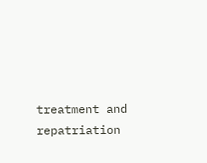treatment and repatriation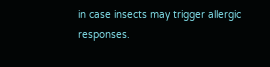in case insects may trigger allergic responses.